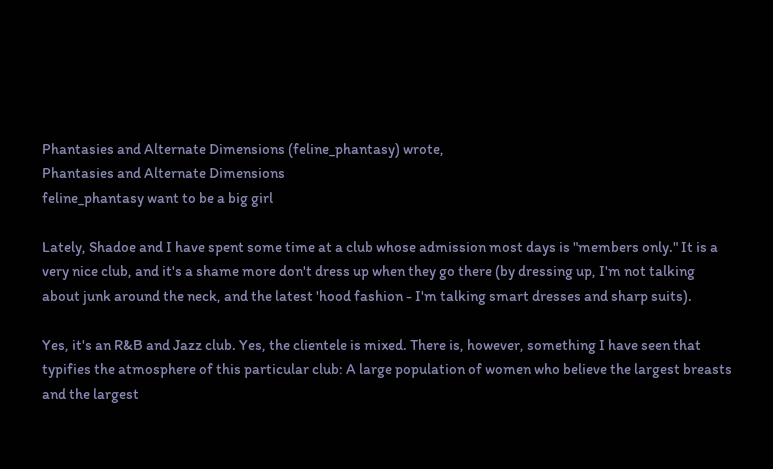Phantasies and Alternate Dimensions (feline_phantasy) wrote,
Phantasies and Alternate Dimensions
feline_phantasy want to be a big girl

Lately, Shadoe and I have spent some time at a club whose admission most days is "members only." It is a very nice club, and it's a shame more don't dress up when they go there (by dressing up, I'm not talking about junk around the neck, and the latest 'hood fashion - I'm talking smart dresses and sharp suits).

Yes, it's an R&B and Jazz club. Yes, the clientele is mixed. There is, however, something I have seen that typifies the atmosphere of this particular club: A large population of women who believe the largest breasts and the largest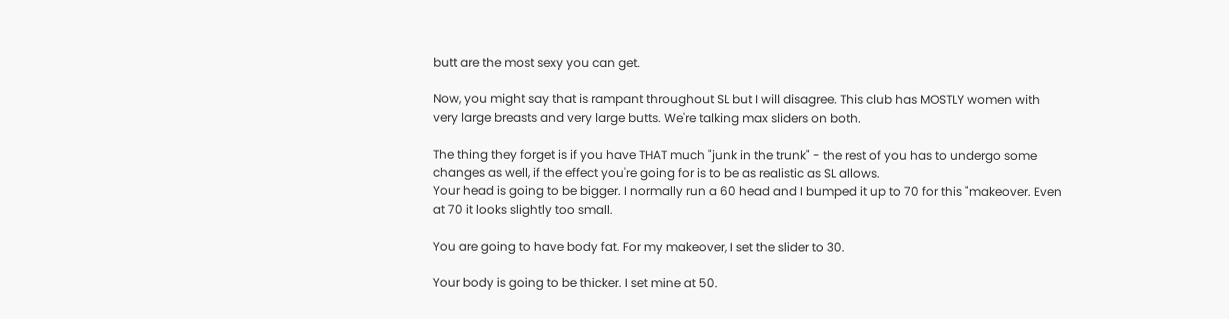butt are the most sexy you can get.

Now, you might say that is rampant throughout SL but I will disagree. This club has MOSTLY women with very large breasts and very large butts. We're talking max sliders on both.

The thing they forget is if you have THAT much "junk in the trunk" - the rest of you has to undergo some changes as well, if the effect you're going for is to be as realistic as SL allows.
Your head is going to be bigger. I normally run a 60 head and I bumped it up to 70 for this "makeover. Even at 70 it looks slightly too small.

You are going to have body fat. For my makeover, I set the slider to 30.

Your body is going to be thicker. I set mine at 50.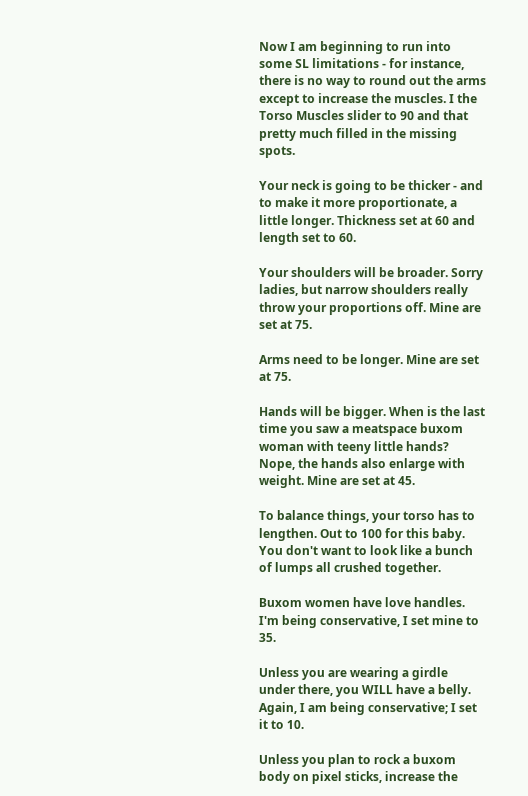Now I am beginning to run into some SL limitations - for instance, there is no way to round out the arms except to increase the muscles. I the Torso Muscles slider to 90 and that pretty much filled in the missing spots.

Your neck is going to be thicker - and to make it more proportionate, a little longer. Thickness set at 60 and length set to 60.

Your shoulders will be broader. Sorry ladies, but narrow shoulders really throw your proportions off. Mine are set at 75.

Arms need to be longer. Mine are set at 75.

Hands will be bigger. When is the last time you saw a meatspace buxom woman with teeny little hands? Nope, the hands also enlarge with weight. Mine are set at 45.

To balance things, your torso has to lengthen. Out to 100 for this baby. You don't want to look like a bunch of lumps all crushed together.

Buxom women have love handles. I'm being conservative, I set mine to 35.

Unless you are wearing a girdle under there, you WILL have a belly. Again, I am being conservative; I set it to 10.

Unless you plan to rock a buxom body on pixel sticks, increase the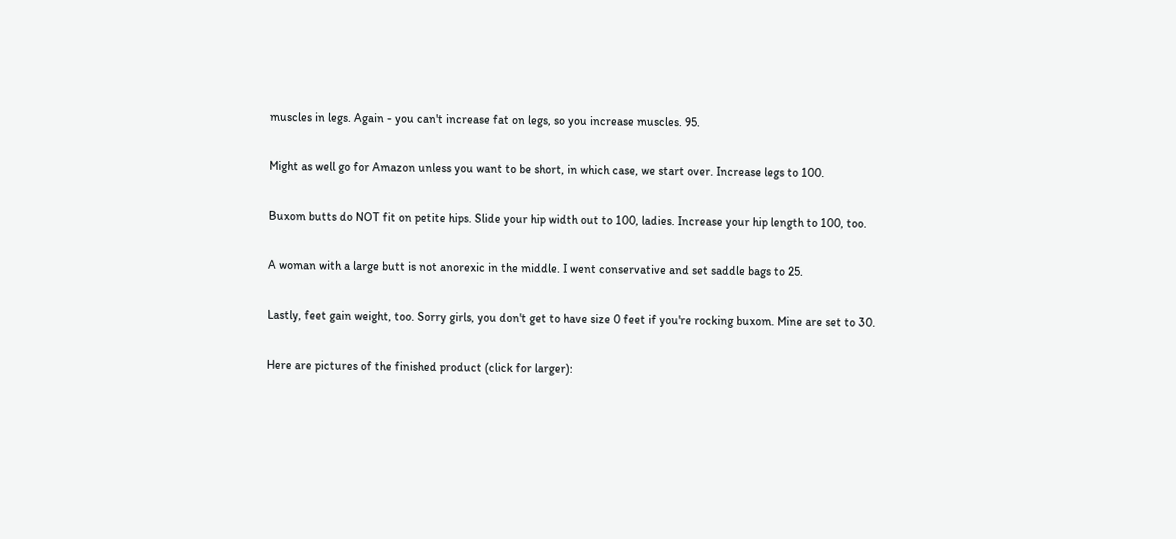muscles in legs. Again - you can't increase fat on legs, so you increase muscles. 95.

Might as well go for Amazon unless you want to be short, in which case, we start over. Increase legs to 100.

Buxom butts do NOT fit on petite hips. Slide your hip width out to 100, ladies. Increase your hip length to 100, too.

A woman with a large butt is not anorexic in the middle. I went conservative and set saddle bags to 25.

Lastly, feet gain weight, too. Sorry girls, you don't get to have size 0 feet if you're rocking buxom. Mine are set to 30.

Here are pictures of the finished product (click for larger):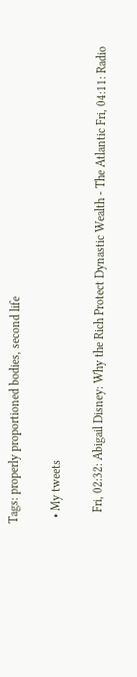Tags: properly proportioned bodies, second life

  • My tweets

    Fri, 02:32: Abigail Disney: Why the Rich Protect Dynastic Wealth - The Atlantic Fri, 04:11: Radio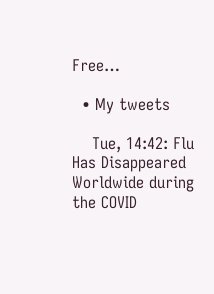Free…

  • My tweets

    Tue, 14:42: Flu Has Disappeared Worldwide during the COVID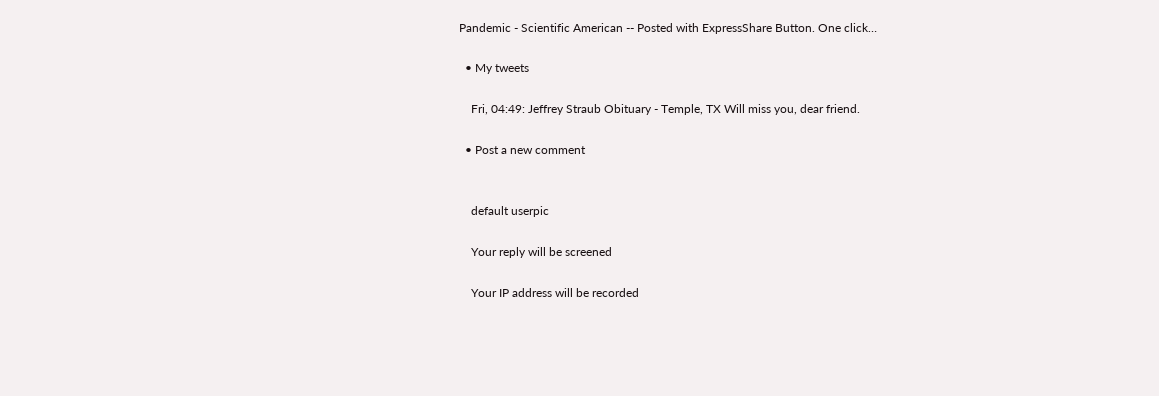Pandemic - Scientific American -- Posted with ExpressShare Button. One click…

  • My tweets

    Fri, 04:49: Jeffrey Straub Obituary - Temple, TX Will miss you, dear friend.

  • Post a new comment


    default userpic

    Your reply will be screened

    Your IP address will be recorded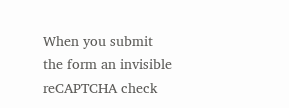When you submit the form an invisible reCAPTCHA check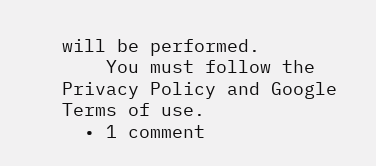will be performed.
    You must follow the Privacy Policy and Google Terms of use.
  • 1 comment